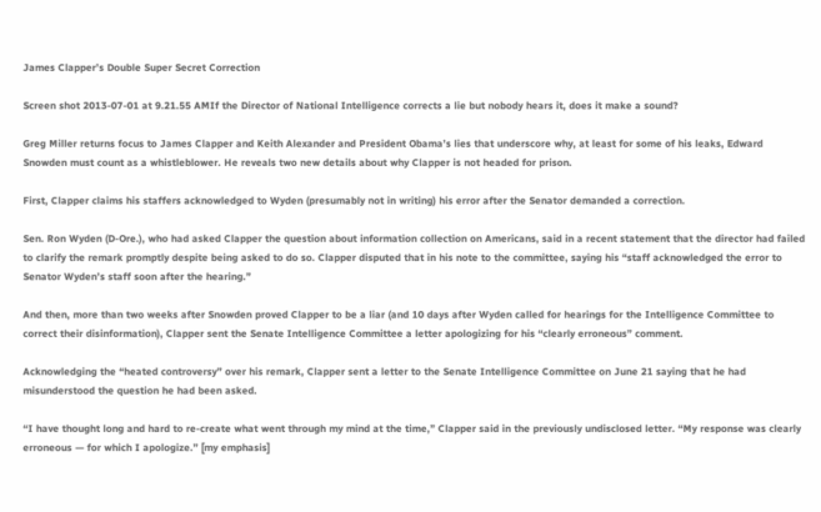James Clapper’s Double Super Secret Correction

Screen shot 2013-07-01 at 9.21.55 AMIf the Director of National Intelligence corrects a lie but nobody hears it, does it make a sound?

Greg Miller returns focus to James Clapper and Keith Alexander and President Obama’s lies that underscore why, at least for some of his leaks, Edward Snowden must count as a whistleblower. He reveals two new details about why Clapper is not headed for prison.

First, Clapper claims his staffers acknowledged to Wyden (presumably not in writing) his error after the Senator demanded a correction.

Sen. Ron Wyden (D-Ore.), who had asked Clapper the question about information collection on Americans, said in a recent statement that the director had failed to clarify the remark promptly despite being asked to do so. Clapper disputed that in his note to the committee, saying his “staff acknowledged the error to Senator Wyden’s staff soon after the hearing.”

And then, more than two weeks after Snowden proved Clapper to be a liar (and 10 days after Wyden called for hearings for the Intelligence Committee to correct their disinformation), Clapper sent the Senate Intelligence Committee a letter apologizing for his “clearly erroneous” comment.

Acknowledging the “heated controversy” over his remark, Clapper sent a letter to the Senate Intelligence Committee on June 21 saying that he had misunderstood the question he had been asked.

“I have thought long and hard to re-create what went through my mind at the time,” Clapper said in the previously undisclosed letter. “My response was clearly erroneous — for which I apologize.” [my emphasis]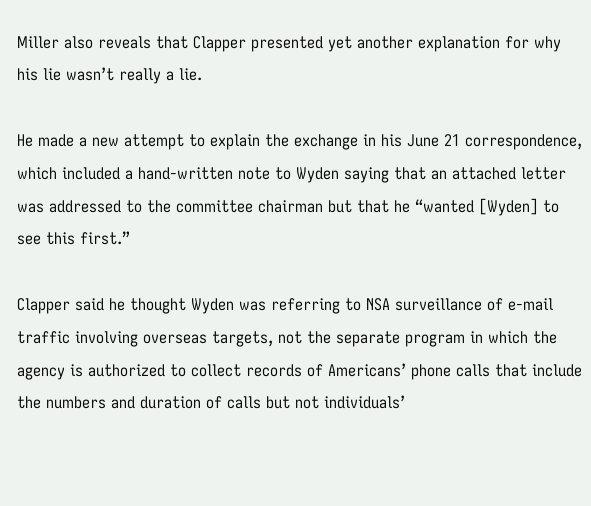Miller also reveals that Clapper presented yet another explanation for why his lie wasn’t really a lie.

He made a new attempt to explain the exchange in his June 21 correspondence, which included a hand-written note to Wyden saying that an attached letter was addressed to the committee chairman but that he “wanted [Wyden] to see this first.”

Clapper said he thought Wyden was referring to NSA surveillance of e-mail traffic involving overseas targets, not the separate program in which the agency is authorized to collect records of Americans’ phone calls that include the numbers and duration of calls but not individuals’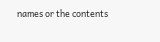names or the contents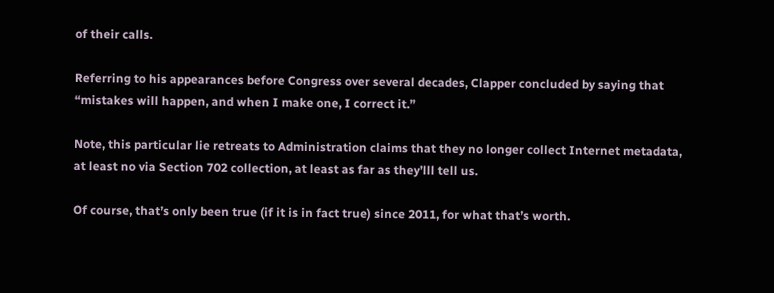of their calls.

Referring to his appearances before Congress over several decades, Clapper concluded by saying that “mistakes will happen, and when I make one, I correct it.”

Note, this particular lie retreats to Administration claims that they no longer collect Internet metadata, at least no via Section 702 collection, at least as far as they’lll tell us.

Of course, that’s only been true (if it is in fact true) since 2011, for what that’s worth.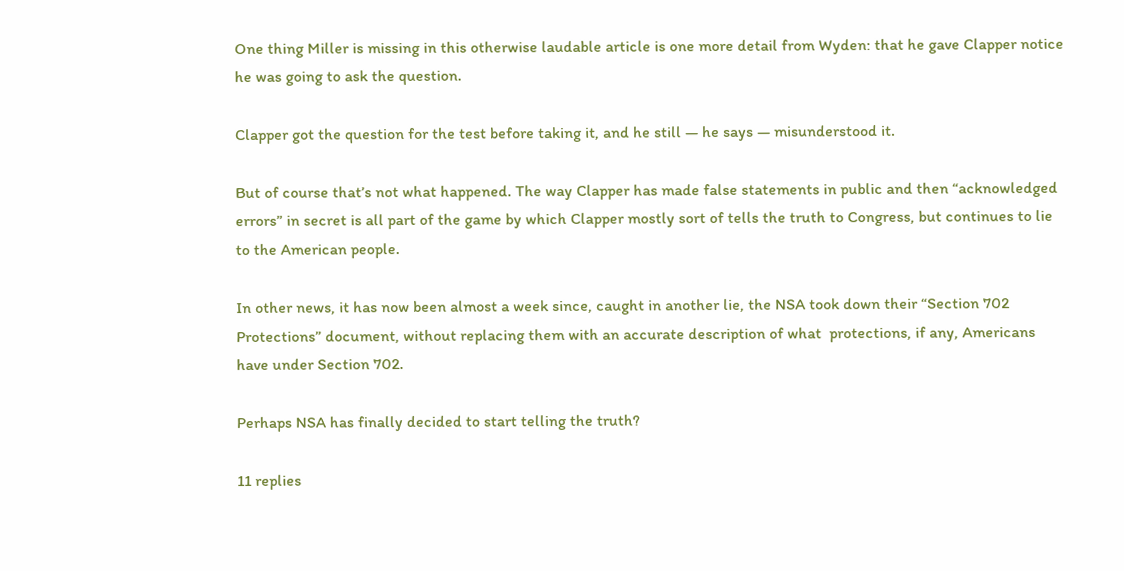One thing Miller is missing in this otherwise laudable article is one more detail from Wyden: that he gave Clapper notice he was going to ask the question.

Clapper got the question for the test before taking it, and he still — he says — misunderstood it.

But of course that’s not what happened. The way Clapper has made false statements in public and then “acknowledged errors” in secret is all part of the game by which Clapper mostly sort of tells the truth to Congress, but continues to lie to the American people.

In other news, it has now been almost a week since, caught in another lie, the NSA took down their “Section 702 Protections” document, without replacing them with an accurate description of what  protections, if any, Americans have under Section 702.

Perhaps NSA has finally decided to start telling the truth?

11 replies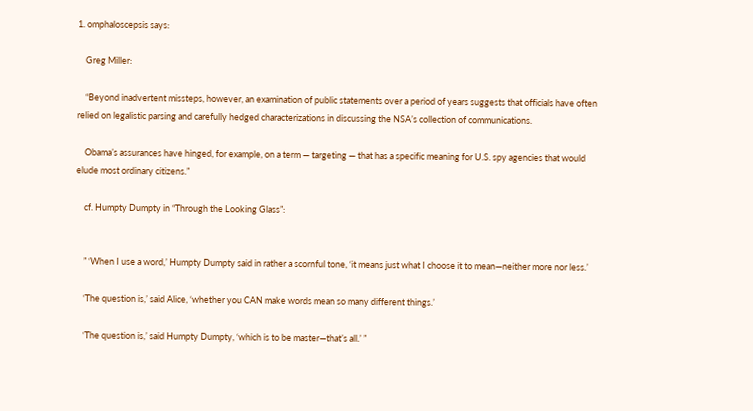1. omphaloscepsis says:

    Greg Miller:

    “Beyond inadvertent missteps, however, an examination of public statements over a period of years suggests that officials have often relied on legalistic parsing and carefully hedged characterizations in discussing the NSA’s collection of communications.

    Obama’s assurances have hinged, for example, on a term — targeting — that has a specific meaning for U.S. spy agencies that would elude most ordinary citizens.”

    cf. Humpty Dumpty in “Through the Looking Glass”:


    ” ‘When I use a word,’ Humpty Dumpty said in rather a scornful tone, ‘it means just what I choose it to mean—neither more nor less.’

    ‘The question is,’ said Alice, ‘whether you CAN make words mean so many different things.’

    ‘The question is,’ said Humpty Dumpty, ‘which is to be master—that’s all.’ ”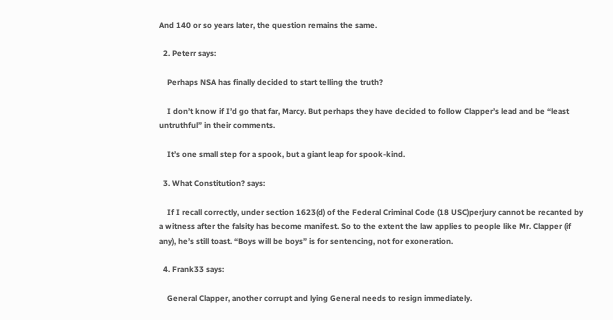And 140 or so years later, the question remains the same.

  2. Peterr says:

    Perhaps NSA has finally decided to start telling the truth?

    I don’t know if I’d go that far, Marcy. But perhaps they have decided to follow Clapper’s lead and be “least untruthful” in their comments.

    It’s one small step for a spook, but a giant leap for spook-kind.

  3. What Constitution? says:

    If I recall correctly, under section 1623(d) of the Federal Criminal Code (18 USC)perjury cannot be recanted by a witness after the falsity has become manifest. So to the extent the law applies to people like Mr. Clapper (if any), he’s still toast. “Boys will be boys” is for sentencing, not for exoneration.

  4. Frank33 says:

    General Clapper, another corrupt and lying General needs to resign immediately.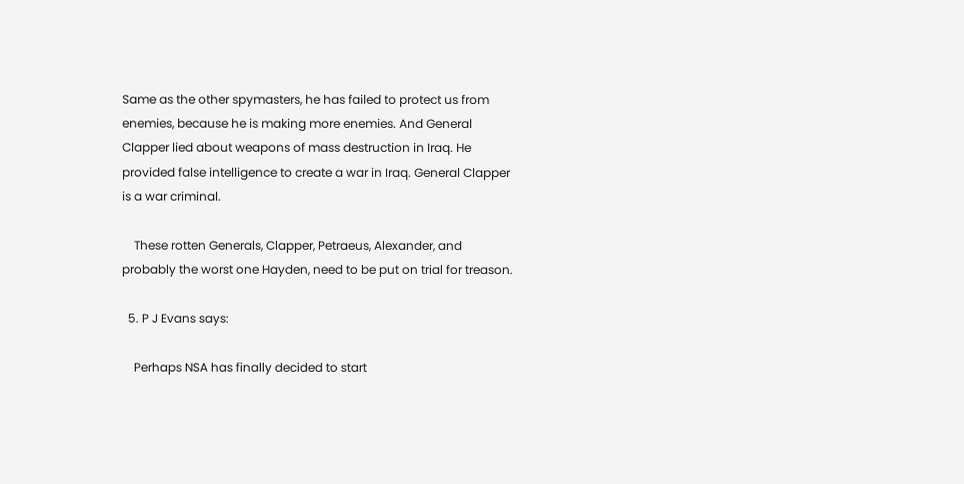Same as the other spymasters, he has failed to protect us from enemies, because he is making more enemies. And General Clapper lied about weapons of mass destruction in Iraq. He provided false intelligence to create a war in Iraq. General Clapper is a war criminal.

    These rotten Generals, Clapper, Petraeus, Alexander, and probably the worst one Hayden, need to be put on trial for treason.

  5. P J Evans says:

    Perhaps NSA has finally decided to start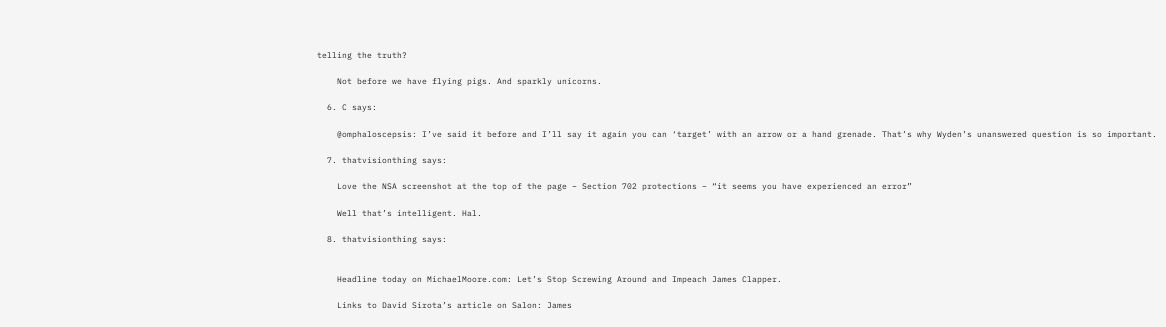telling the truth?

    Not before we have flying pigs. And sparkly unicorns.

  6. C says:

    @omphaloscepsis: I’ve said it before and I’ll say it again you can ‘target’ with an arrow or a hand grenade. That’s why Wyden’s unanswered question is so important.

  7. thatvisionthing says:

    Love the NSA screenshot at the top of the page – Section 702 protections – “it seems you have experienced an error”

    Well that’s intelligent. Hal.

  8. thatvisionthing says:


    Headline today on MichaelMoore.com: Let’s Stop Screwing Around and Impeach James Clapper.

    Links to David Sirota’s article on Salon: James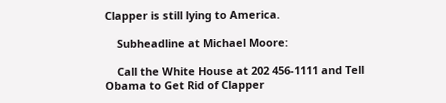Clapper is still lying to America.

    Subheadline at Michael Moore:

    Call the White House at 202 456-1111 and Tell Obama to Get Rid of Clapper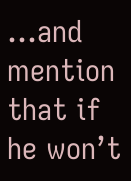…and mention that if he won’t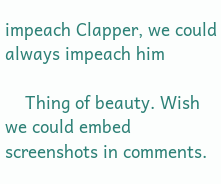impeach Clapper, we could always impeach him

    Thing of beauty. Wish we could embed screenshots in comments.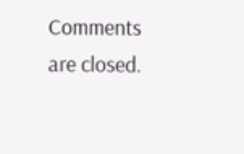Comments are closed.